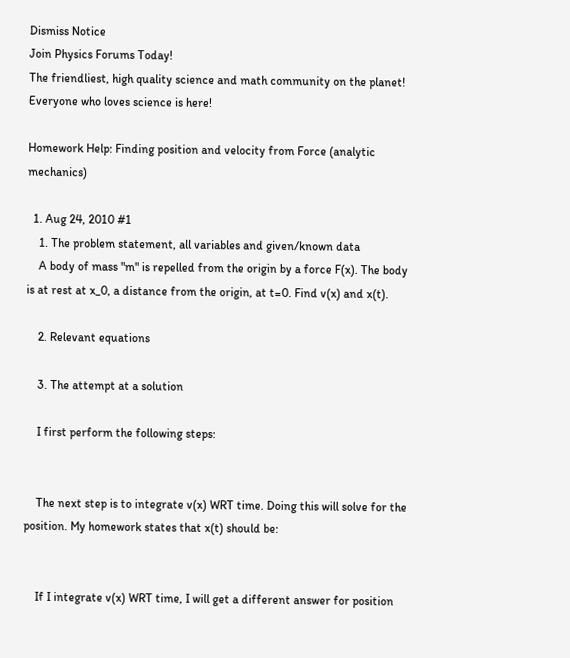Dismiss Notice
Join Physics Forums Today!
The friendliest, high quality science and math community on the planet! Everyone who loves science is here!

Homework Help: Finding position and velocity from Force (analytic mechanics)

  1. Aug 24, 2010 #1
    1. The problem statement, all variables and given/known data
    A body of mass "m" is repelled from the origin by a force F(x). The body is at rest at x_0, a distance from the origin, at t=0. Find v(x) and x(t).

    2. Relevant equations

    3. The attempt at a solution

    I first perform the following steps:


    The next step is to integrate v(x) WRT time. Doing this will solve for the position. My homework states that x(t) should be:


    If I integrate v(x) WRT time, I will get a different answer for position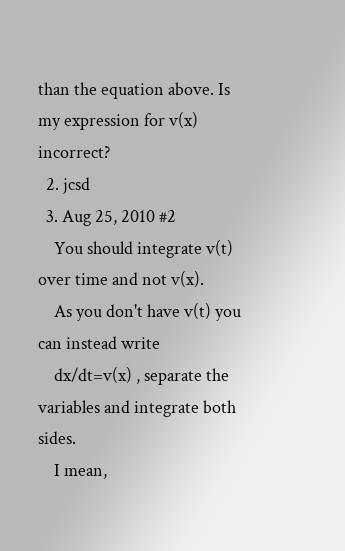than the equation above. Is my expression for v(x) incorrect?
  2. jcsd
  3. Aug 25, 2010 #2
    You should integrate v(t) over time and not v(x).
    As you don't have v(t) you can instead write
    dx/dt=v(x) , separate the variables and integrate both sides.
    I mean,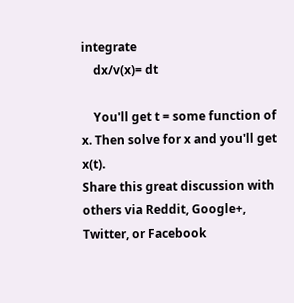integrate
    dx/v(x)= dt

    You'll get t = some function of x. Then solve for x and you'll get x(t).
Share this great discussion with others via Reddit, Google+, Twitter, or Facebook